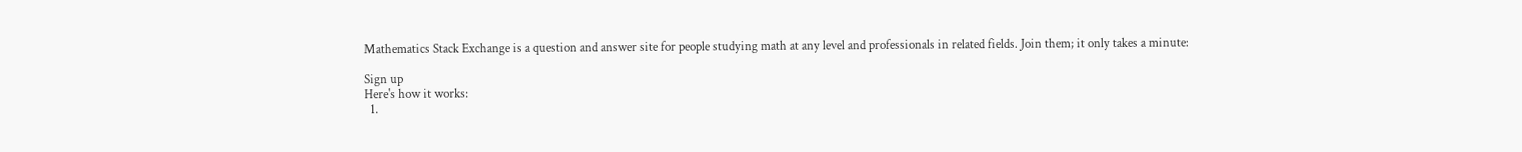Mathematics Stack Exchange is a question and answer site for people studying math at any level and professionals in related fields. Join them; it only takes a minute:

Sign up
Here's how it works:
  1.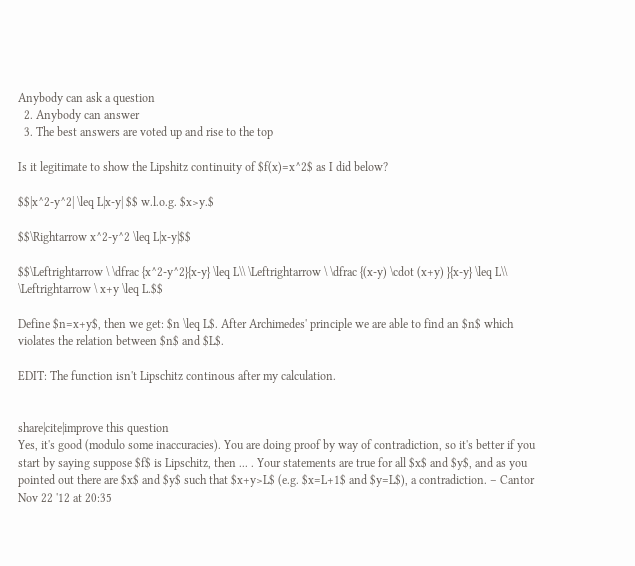Anybody can ask a question
  2. Anybody can answer
  3. The best answers are voted up and rise to the top

Is it legitimate to show the Lipshitz continuity of $f(x)=x^2$ as I did below?

$$|x^2-y^2| \leq L|x-y| $$ w.l.o.g. $x>y.$

$$\Rightarrow x^2-y^2 \leq L|x-y|$$

$$\Leftrightarrow \ \dfrac {x^2-y^2}{x-y} \leq L\\ \Leftrightarrow \ \dfrac {(x-y) \cdot (x+y) }{x-y} \leq L\\ \Leftrightarrow \ x+y \leq L.$$

Define $n=x+y$, then we get: $n \leq L$. After Archimedes' principle we are able to find an $n$ which violates the relation between $n$ and $L$.

EDIT: The function isn't Lipschitz continous after my calculation.


share|cite|improve this question
Yes, it's good (modulo some inaccuracies). You are doing proof by way of contradiction, so it's better if you start by saying suppose $f$ is Lipschitz, then ... . Your statements are true for all $x$ and $y$, and as you pointed out there are $x$ and $y$ such that $x+y>L$ (e.g. $x=L+1$ and $y=L$), a contradiction. – Cantor Nov 22 '12 at 20:35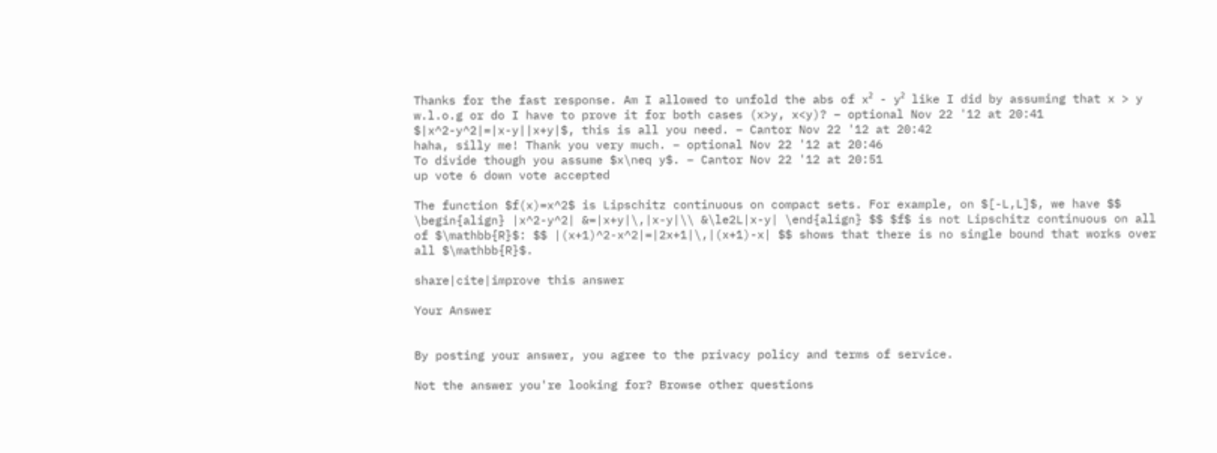Thanks for the fast response. Am I allowed to unfold the abs of x² - y² like I did by assuming that x > y w.l.o.g or do I have to prove it for both cases (x>y, x<y)? – optional Nov 22 '12 at 20:41
$|x^2-y^2|=|x-y||x+y|$, this is all you need. – Cantor Nov 22 '12 at 20:42
haha, silly me! Thank you very much. – optional Nov 22 '12 at 20:46
To divide though you assume $x\neq y$. – Cantor Nov 22 '12 at 20:51
up vote 6 down vote accepted

The function $f(x)=x^2$ is Lipschitz continuous on compact sets. For example, on $[-L,L]$, we have $$ \begin{align} |x^2-y^2| &=|x+y|\,|x-y|\\ &\le2L|x-y| \end{align} $$ $f$ is not Lipschitz continuous on all of $\mathbb{R}$: $$ |(x+1)^2-x^2|=|2x+1|\,|(x+1)-x| $$ shows that there is no single bound that works over all $\mathbb{R}$.

share|cite|improve this answer

Your Answer


By posting your answer, you agree to the privacy policy and terms of service.

Not the answer you're looking for? Browse other questions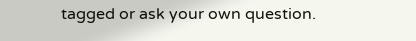tagged or ask your own question.